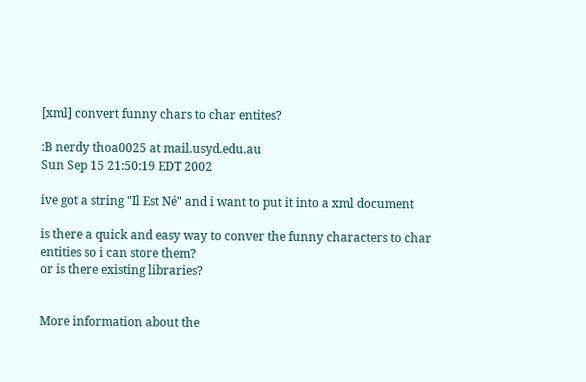[xml] convert funny chars to char entites?

:B nerdy thoa0025 at mail.usyd.edu.au
Sun Sep 15 21:50:19 EDT 2002

ive got a string "Il Est Né" and i want to put it into a xml document

is there a quick and easy way to conver the funny characters to char
entities so i can store them?
or is there existing libraries?


More information about the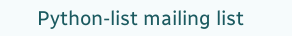Python-list mailing list